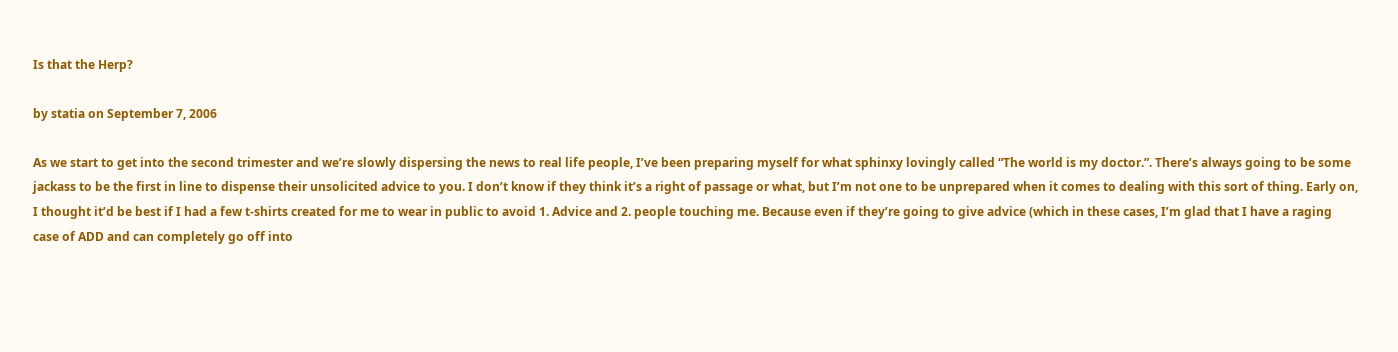Is that the Herp?

by statia on September 7, 2006

As we start to get into the second trimester and we’re slowly dispersing the news to real life people, I’ve been preparing myself for what sphinxy lovingly called “The world is my doctor.”. There’s always going to be some jackass to be the first in line to dispense their unsolicited advice to you. I don’t know if they think it’s a right of passage or what, but I’m not one to be unprepared when it comes to dealing with this sort of thing. Early on, I thought it’d be best if I had a few t-shirts created for me to wear in public to avoid 1. Advice and 2. people touching me. Because even if they’re going to give advice (which in these cases, I’m glad that I have a raging case of ADD and can completely go off into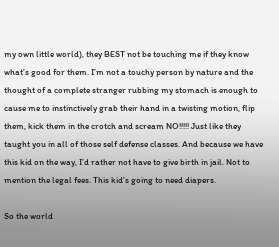my own little world), they BEST not be touching me if they know what’s good for them. I’m not a touchy person by nature and the thought of a complete stranger rubbing my stomach is enough to cause me to instinctively grab their hand in a twisting motion, flip them, kick them in the crotch and scream NO!!!!! Just like they taught you in all of those self defense classes. And because we have this kid on the way, I’d rather not have to give birth in jail. Not to mention the legal fees. This kid’s going to need diapers.

So the world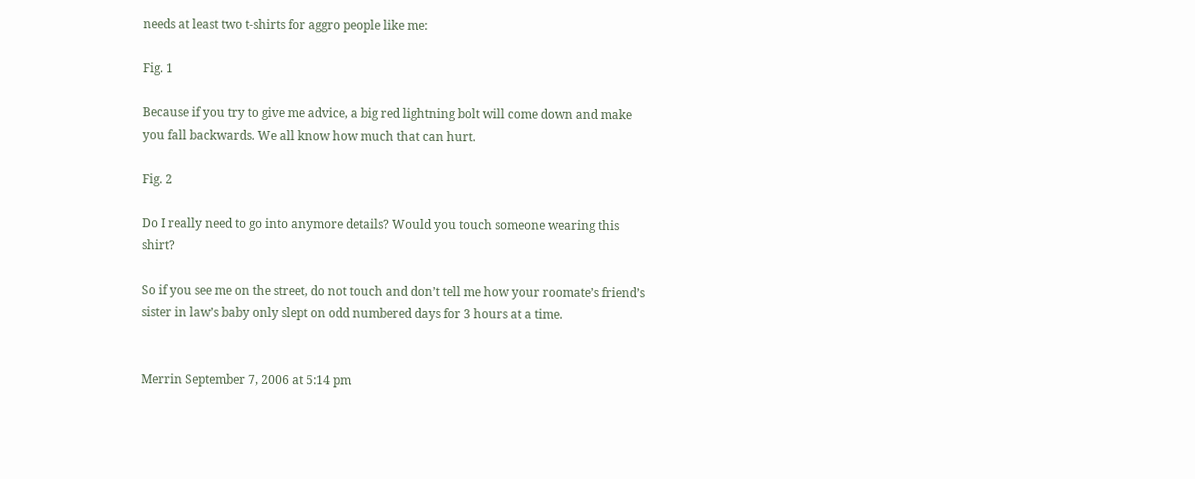needs at least two t-shirts for aggro people like me:

Fig. 1

Because if you try to give me advice, a big red lightning bolt will come down and make you fall backwards. We all know how much that can hurt.

Fig. 2

Do I really need to go into anymore details? Would you touch someone wearing this shirt?

So if you see me on the street, do not touch and don’t tell me how your roomate’s friend’s sister in law’s baby only slept on odd numbered days for 3 hours at a time.


Merrin September 7, 2006 at 5:14 pm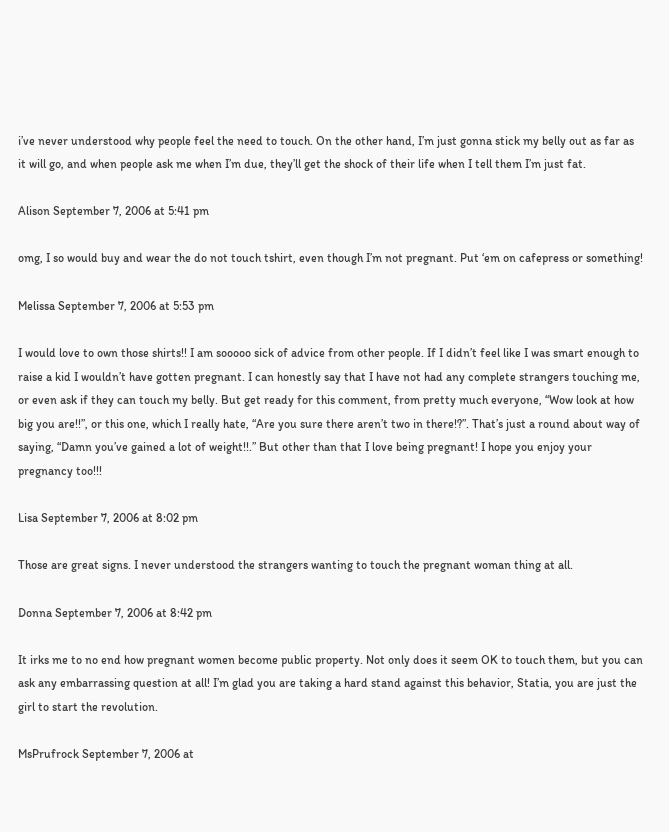i’ve never understood why people feel the need to touch. On the other hand, I’m just gonna stick my belly out as far as it will go, and when people ask me when I’m due, they’ll get the shock of their life when I tell them I’m just fat.

Alison September 7, 2006 at 5:41 pm

omg, I so would buy and wear the do not touch tshirt, even though I’m not pregnant. Put ‘em on cafepress or something!

Melissa September 7, 2006 at 5:53 pm

I would love to own those shirts!! I am sooooo sick of advice from other people. If I didn’t feel like I was smart enough to raise a kid I wouldn’t have gotten pregnant. I can honestly say that I have not had any complete strangers touching me, or even ask if they can touch my belly. But get ready for this comment, from pretty much everyone, “Wow look at how big you are!!”, or this one, which I really hate, “Are you sure there aren’t two in there!?”. That’s just a round about way of saying, “Damn you’ve gained a lot of weight!!.” But other than that I love being pregnant! I hope you enjoy your pregnancy too!!!

Lisa September 7, 2006 at 8:02 pm

Those are great signs. I never understood the strangers wanting to touch the pregnant woman thing at all.

Donna September 7, 2006 at 8:42 pm

It irks me to no end how pregnant women become public property. Not only does it seem OK to touch them, but you can ask any embarrassing question at all! I’m glad you are taking a hard stand against this behavior, Statia, you are just the girl to start the revolution.

MsPrufrock September 7, 2006 at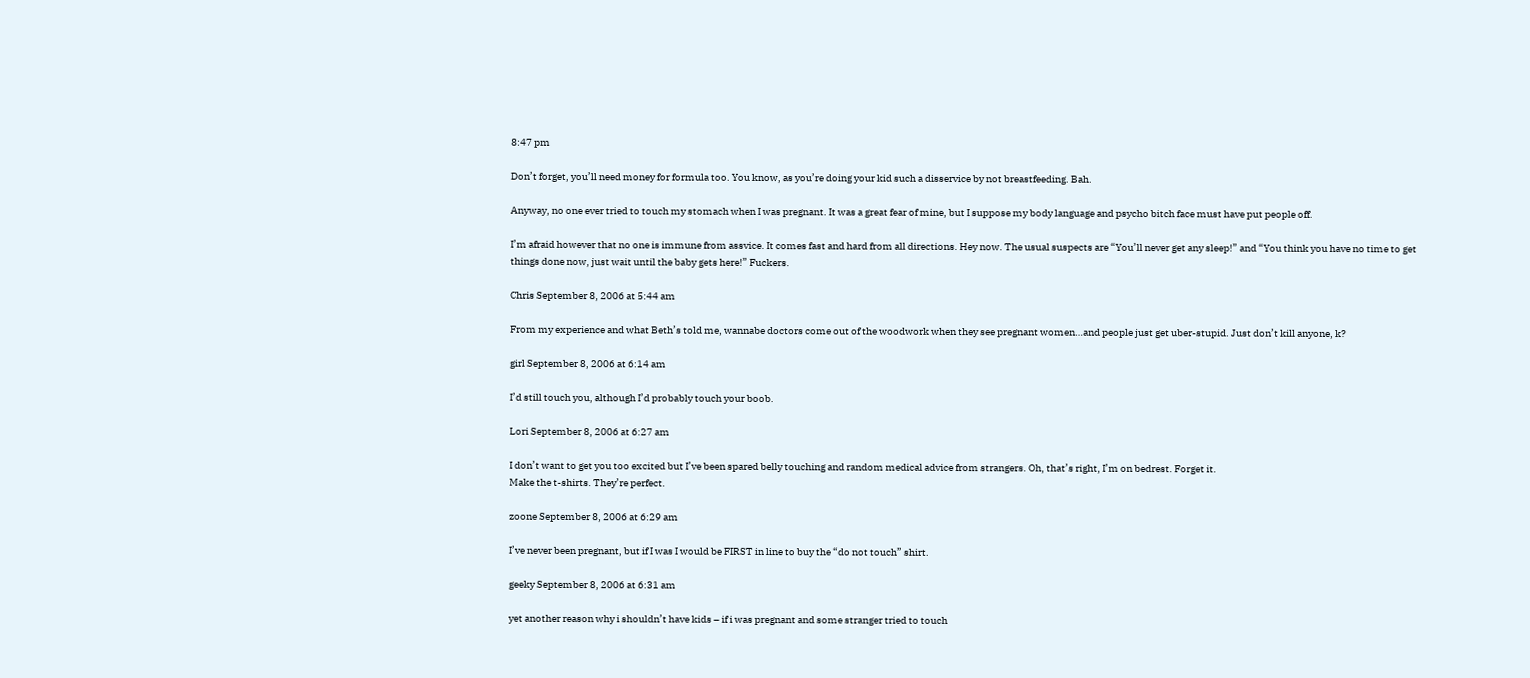8:47 pm

Don’t forget, you’ll need money for formula too. You know, as you’re doing your kid such a disservice by not breastfeeding. Bah.

Anyway, no one ever tried to touch my stomach when I was pregnant. It was a great fear of mine, but I suppose my body language and psycho bitch face must have put people off.

I’m afraid however that no one is immune from assvice. It comes fast and hard from all directions. Hey now. The usual suspects are “You’ll never get any sleep!” and “You think you have no time to get things done now, just wait until the baby gets here!” Fuckers.

Chris September 8, 2006 at 5:44 am

From my experience and what Beth’s told me, wannabe doctors come out of the woodwork when they see pregnant women…and people just get uber-stupid. Just don’t kill anyone, k?

girl September 8, 2006 at 6:14 am

I’d still touch you, although I’d probably touch your boob.

Lori September 8, 2006 at 6:27 am

I don’t want to get you too excited but I’ve been spared belly touching and random medical advice from strangers. Oh, that’s right, I’m on bedrest. Forget it.
Make the t-shirts. They’re perfect.

zoone September 8, 2006 at 6:29 am

I’ve never been pregnant, but if I was I would be FIRST in line to buy the “do not touch” shirt.

geeky September 8, 2006 at 6:31 am

yet another reason why i shouldn’t have kids – if i was pregnant and some stranger tried to touch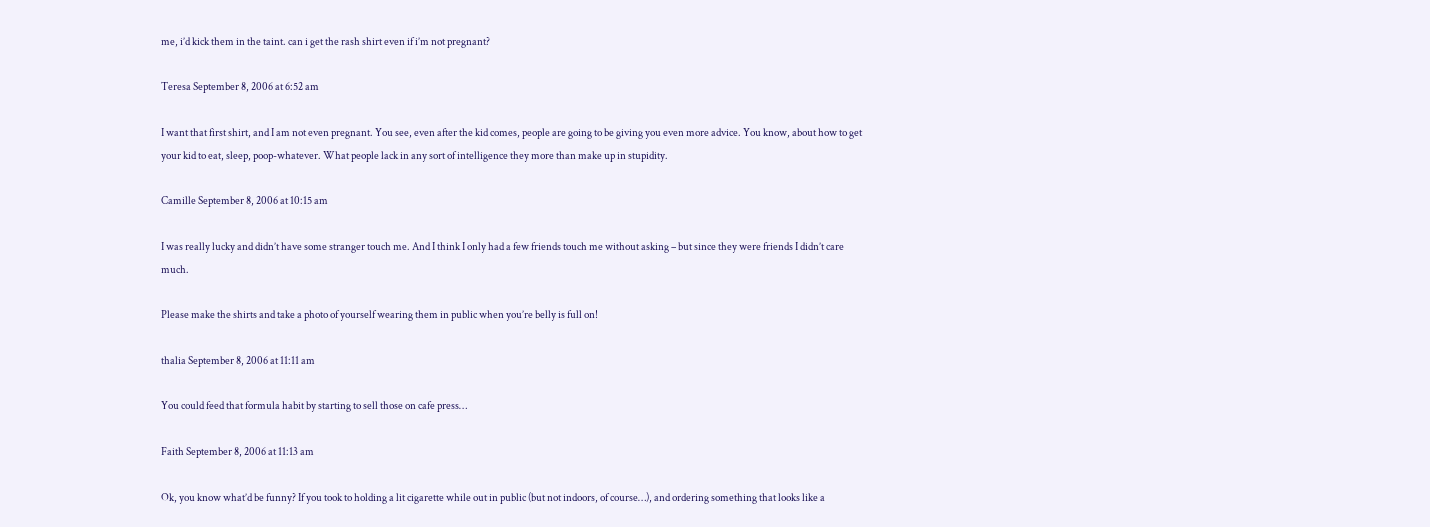me, i’d kick them in the taint. can i get the rash shirt even if i’m not pregnant?

Teresa September 8, 2006 at 6:52 am

I want that first shirt, and I am not even pregnant. You see, even after the kid comes, people are going to be giving you even more advice. You know, about how to get your kid to eat, sleep, poop-whatever. What people lack in any sort of intelligence they more than make up in stupidity.

Camille September 8, 2006 at 10:15 am

I was really lucky and didn’t have some stranger touch me. And I think I only had a few friends touch me without asking – but since they were friends I didn’t care much.

Please make the shirts and take a photo of yourself wearing them in public when you’re belly is full on!

thalia September 8, 2006 at 11:11 am

You could feed that formula habit by starting to sell those on cafe press…

Faith September 8, 2006 at 11:13 am

Ok, you know what’d be funny? If you took to holding a lit cigarette while out in public (but not indoors, of course…), and ordering something that looks like a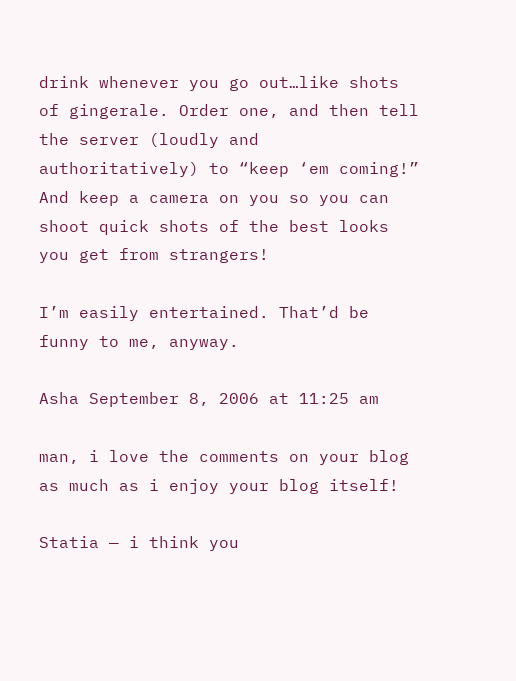drink whenever you go out…like shots of gingerale. Order one, and then tell the server (loudly and authoritatively) to “keep ‘em coming!” And keep a camera on you so you can shoot quick shots of the best looks you get from strangers!

I’m easily entertained. That’d be funny to me, anyway.

Asha September 8, 2006 at 11:25 am

man, i love the comments on your blog as much as i enjoy your blog itself!

Statia — i think you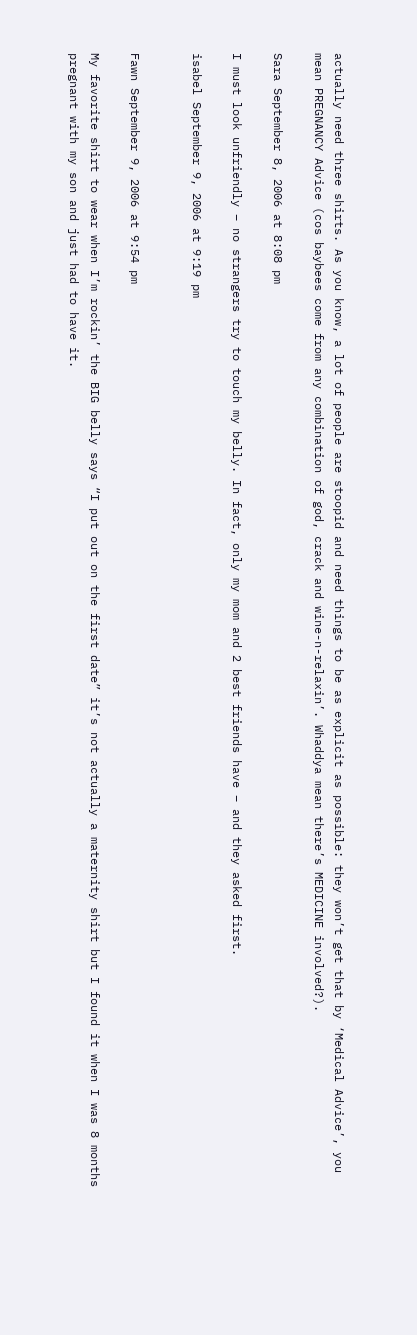actually need three shirts. As you know, a lot of people are stoopid and need things to be as explicit as possible: they won’t get that by ‘Medical Advice’, you mean PREGNANCY Advice (cos baybees come from any combination of god, crack and wine-n-relaxin’. Whaddya mean there’s MEDICINE involved?).

Sara September 8, 2006 at 8:08 pm

I must look unfriendly – no strangers try to touch my belly. In fact, only my mom and 2 best friends have – and they asked first.

isabel September 9, 2006 at 9:19 pm


Fawn September 9, 2006 at 9:54 pm

My favorite shirt to wear when I’m rockin’ the BIG belly says “I put out on the first date” it’s not actually a maternity shirt but I found it when I was 8 months pregnant with my son and just had to have it.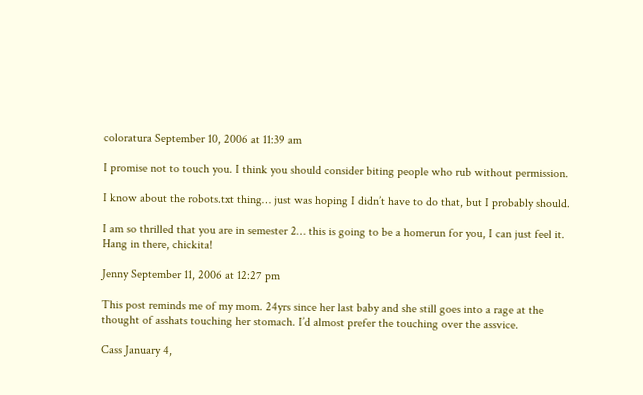coloratura September 10, 2006 at 11:39 am

I promise not to touch you. I think you should consider biting people who rub without permission.

I know about the robots.txt thing… just was hoping I didn’t have to do that, but I probably should.

I am so thrilled that you are in semester 2… this is going to be a homerun for you, I can just feel it. Hang in there, chickita!

Jenny September 11, 2006 at 12:27 pm

This post reminds me of my mom. 24yrs since her last baby and she still goes into a rage at the thought of asshats touching her stomach. I’d almost prefer the touching over the assvice.

Cass January 4,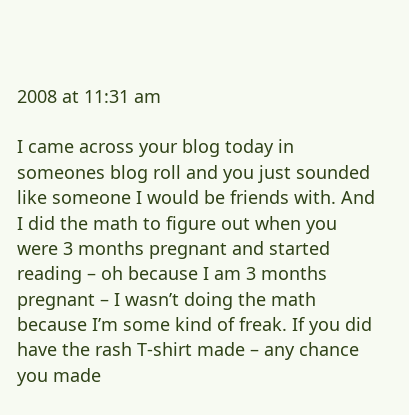2008 at 11:31 am

I came across your blog today in someones blog roll and you just sounded like someone I would be friends with. And I did the math to figure out when you were 3 months pregnant and started reading – oh because I am 3 months pregnant – I wasn’t doing the math because I’m some kind of freak. If you did have the rash T-shirt made – any chance you made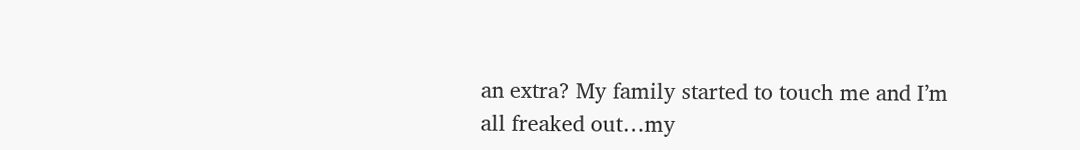an extra? My family started to touch me and I’m all freaked out…my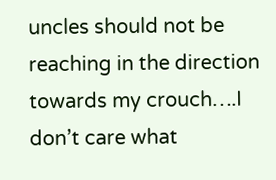uncles should not be reaching in the direction towards my crouch….I don’t care what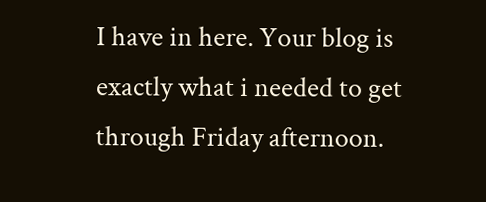I have in here. Your blog is exactly what i needed to get through Friday afternoon.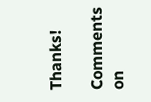Thanks!

Comments on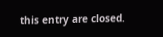this entry are closed.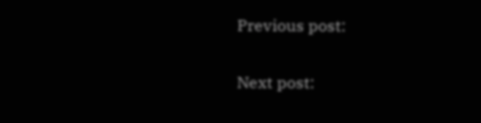Previous post:

Next post: